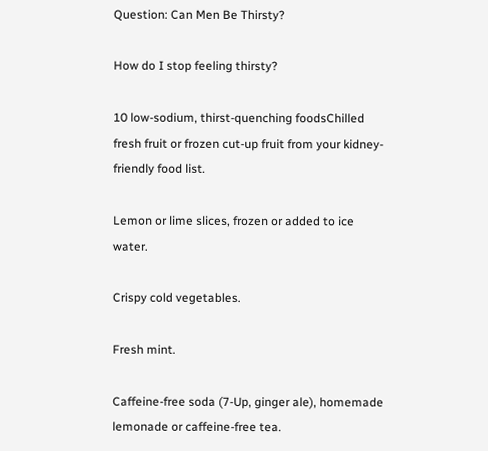Question: Can Men Be Thirsty?

How do I stop feeling thirsty?

10 low-sodium, thirst-quenching foodsChilled fresh fruit or frozen cut-up fruit from your kidney-friendly food list.

Lemon or lime slices, frozen or added to ice water.

Crispy cold vegetables.

Fresh mint.

Caffeine-free soda (7-Up, ginger ale), homemade lemonade or caffeine-free tea.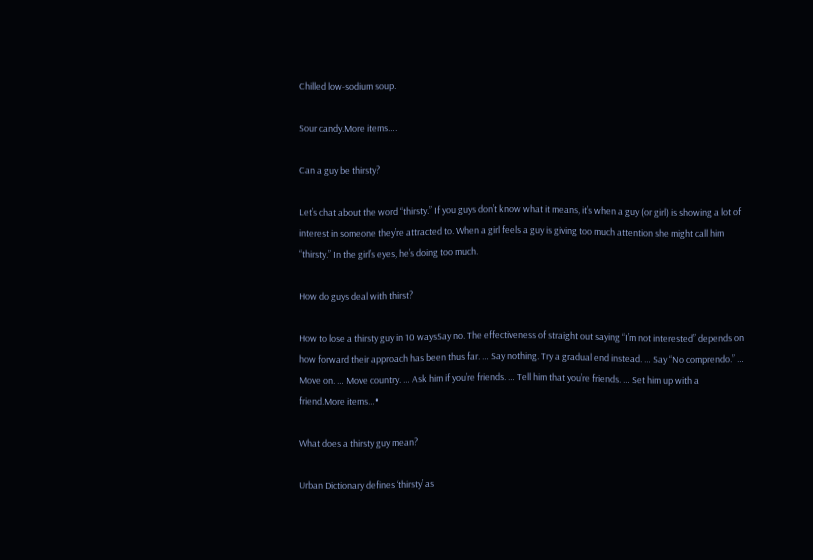Chilled low-sodium soup.

Sour candy.More items….

Can a guy be thirsty?

Let’s chat about the word “thirsty.” If you guys don’t know what it means, it’s when a guy (or girl) is showing a lot of interest in someone they’re attracted to. When a girl feels a guy is giving too much attention she might call him “thirsty.” In the girl’s eyes, he’s doing too much.

How do guys deal with thirst?

How to lose a thirsty guy in 10 waysSay no. The effectiveness of straight out saying “I’m not interested” depends on how forward their approach has been thus far. … Say nothing. Try a gradual end instead. … Say “No comprendo.” … Move on. … Move country. … Ask him if you’re friends. … Tell him that you’re friends. … Set him up with a friend.More items…•

What does a thirsty guy mean?

Urban Dictionary defines ‘thirsty’ as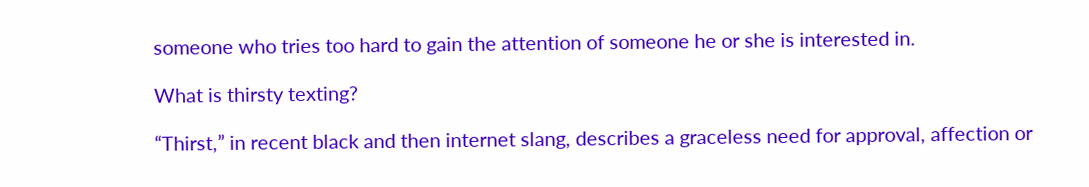someone who tries too hard to gain the attention of someone he or she is interested in.

What is thirsty texting?

“Thirst,” in recent black and then internet slang, describes a graceless need for approval, affection or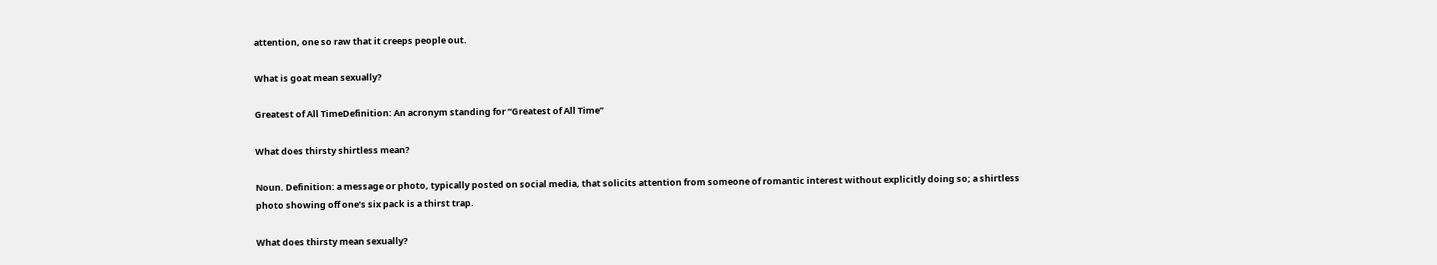attention, one so raw that it creeps people out.

What is goat mean sexually?

Greatest of All TimeDefinition: An acronym standing for “Greatest of All Time”

What does thirsty shirtless mean?

Noun. Definition: a message or photo, typically posted on social media, that solicits attention from someone of romantic interest without explicitly doing so; a shirtless photo showing off one’s six pack is a thirst trap.

What does thirsty mean sexually?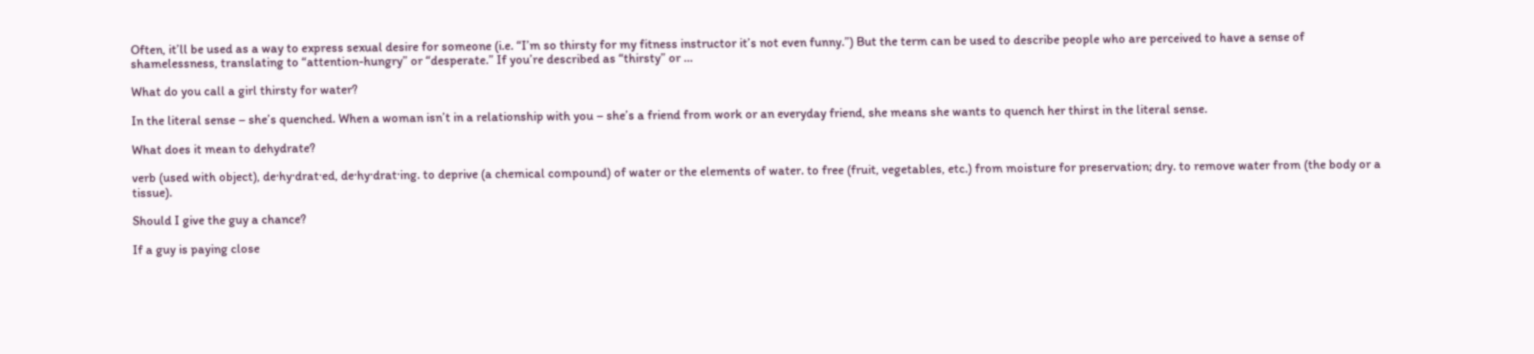Often, it’ll be used as a way to express sexual desire for someone (i.e. “I’m so thirsty for my fitness instructor it’s not even funny.”) But the term can be used to describe people who are perceived to have a sense of shamelessness, translating to “attention-hungry” or “desperate.” If you’re described as “thirsty” or …

What do you call a girl thirsty for water?

In the literal sense – she’s quenched. When a woman isn’t in a relationship with you – she’s a friend from work or an everyday friend, she means she wants to quench her thirst in the literal sense.

What does it mean to dehydrate?

verb (used with object), de·hy·drat·ed, de·hy·drat·ing. to deprive (a chemical compound) of water or the elements of water. to free (fruit, vegetables, etc.) from moisture for preservation; dry. to remove water from (the body or a tissue).

Should I give the guy a chance?

If a guy is paying close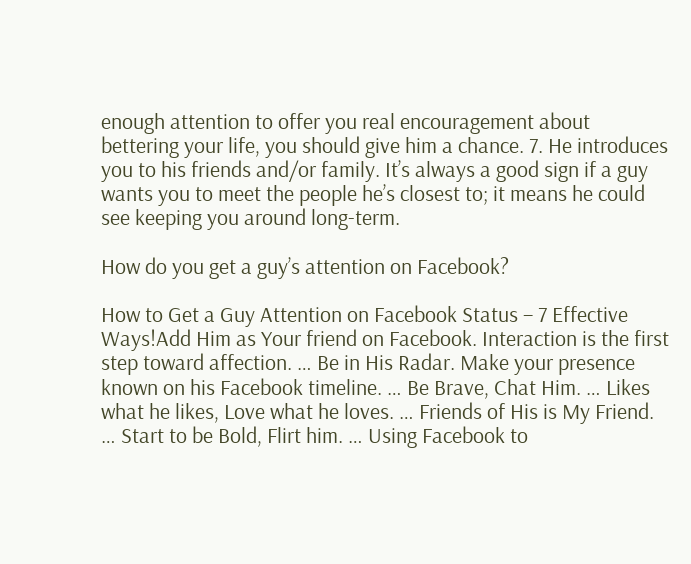enough attention to offer you real encouragement about bettering your life, you should give him a chance. 7. He introduces you to his friends and/or family. It’s always a good sign if a guy wants you to meet the people he’s closest to; it means he could see keeping you around long-term.

How do you get a guy’s attention on Facebook?

How to Get a Guy Attention on Facebook Status – 7 Effective Ways!Add Him as Your friend on Facebook. Interaction is the first step toward affection. … Be in His Radar. Make your presence known on his Facebook timeline. … Be Brave, Chat Him. … Likes what he likes, Love what he loves. … Friends of His is My Friend. … Start to be Bold, Flirt him. … Using Facebook to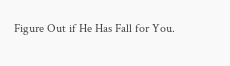Figure Out if He Has Fall for You.